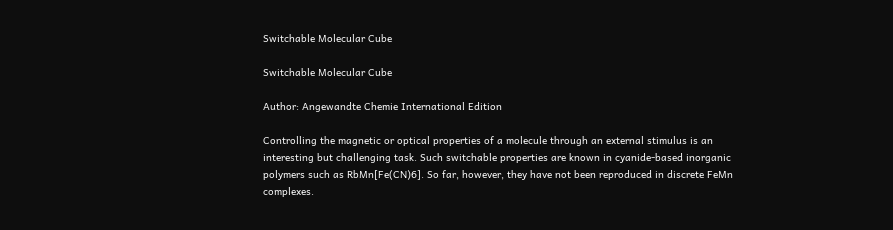Switchable Molecular Cube

Switchable Molecular Cube

Author: Angewandte Chemie International Edition

Controlling the magnetic or optical properties of a molecule through an external stimulus is an interesting but challenging task. Such switchable properties are known in cyanide-based inorganic polymers such as RbMn[Fe(CN)6]. So far, however, they have not been reproduced in discrete FeMn complexes.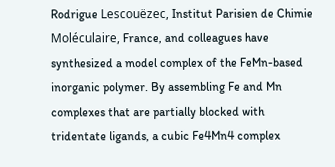Rodrigue Lescouëzec, Institut Parisien de Chimie Moléculaire, France, and colleagues have synthesized a model complex of the FeMn-based inorganic polymer. By assembling Fe and Mn complexes that are partially blocked with tridentate ligands, a cubic Fe4Mn4 complex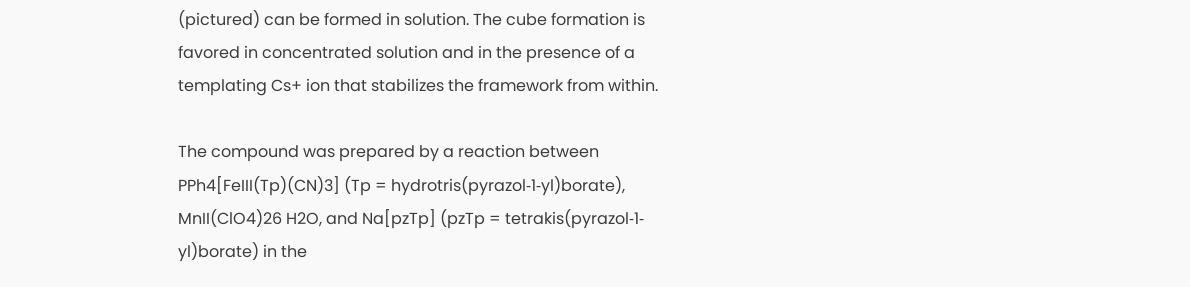(pictured) can be formed in solution. The cube formation is favored in concentrated solution and in the presence of a templating Cs+ ion that stabilizes the framework from within.

The compound was prepared by a reaction between PPh4[FeIII(Tp)(CN)3] (Tp = hydrotris(pyrazol‐1‐yl)borate), MnII(ClO4)26 H2O, and Na[pzTp] (pzTp = tetrakis(pyrazol‐1‐yl)borate) in the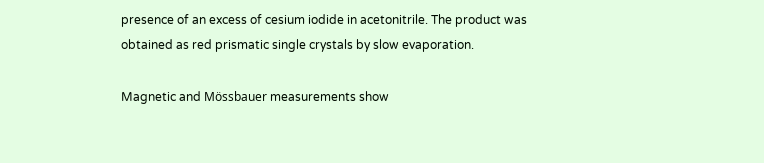presence of an excess of cesium iodide in acetonitrile. The product was obtained as red prismatic single crystals by slow evaporation.

Magnetic and Mössbauer measurements show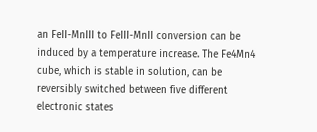an FeII-MnIII to FeIII-MnII conversion can be induced by a temperature increase. The Fe4Mn4 cube, which is stable in solution, can be reversibly switched between five different electronic states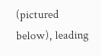(pictured below), leading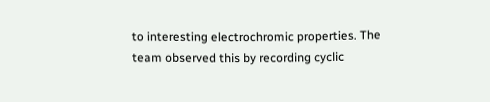to interesting electrochromic properties. The team observed this by recording cyclic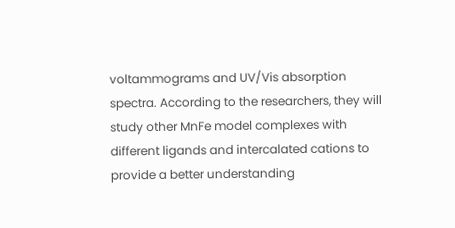voltammograms and UV/Vis absorption spectra. According to the researchers, they will study other MnFe model complexes with different ligands and intercalated cations to provide a better understanding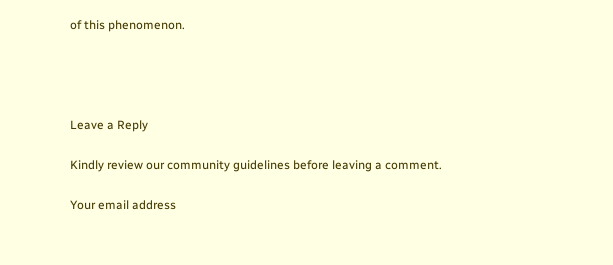of this phenomenon.




Leave a Reply

Kindly review our community guidelines before leaving a comment.

Your email address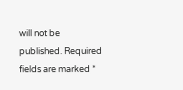will not be published. Required fields are marked *